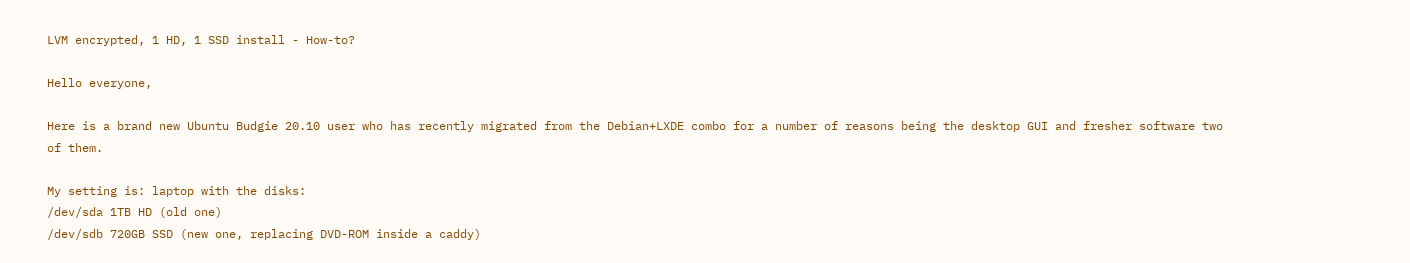LVM encrypted, 1 HD, 1 SSD install - How-to?

Hello everyone,

Here is a brand new Ubuntu Budgie 20.10 user who has recently migrated from the Debian+LXDE combo for a number of reasons being the desktop GUI and fresher software two of them.

My setting is: laptop with the disks:
/dev/sda 1TB HD (old one)
/dev/sdb 720GB SSD (new one, replacing DVD-ROM inside a caddy)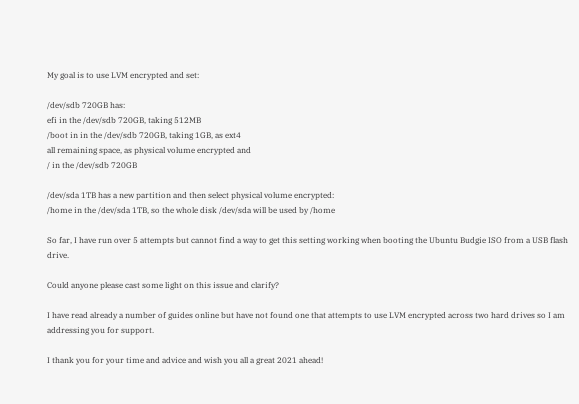My goal is to use LVM encrypted and set:

/dev/sdb 720GB has:
efi in the /dev/sdb 720GB, taking 512MB
/boot in in the /dev/sdb 720GB, taking 1GB, as ext4
all remaining space, as physical volume encrypted and
/ in the /dev/sdb 720GB

/dev/sda 1TB has a new partition and then select physical volume encrypted:
/home in the /dev/sda 1TB, so the whole disk /dev/sda will be used by /home

So far, I have run over 5 attempts but cannot find a way to get this setting working when booting the Ubuntu Budgie ISO from a USB flash drive.

Could anyone please cast some light on this issue and clarify?

I have read already a number of guides online but have not found one that attempts to use LVM encrypted across two hard drives so I am addressing you for support.

I thank you for your time and advice and wish you all a great 2021 ahead!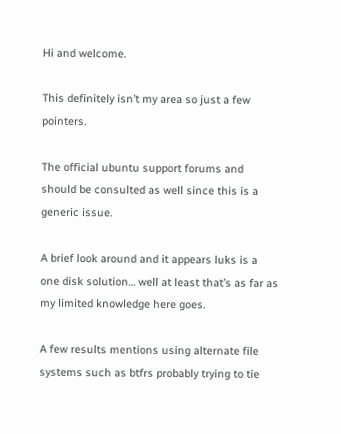Hi and welcome.

This definitely isn’t my area so just a few pointers.

The official ubuntu support forums and should be consulted as well since this is a generic issue.

A brief look around and it appears luks is a one disk solution… well at least that’s as far as my limited knowledge here goes.

A few results mentions using alternate file systems such as btfrs probably trying to tie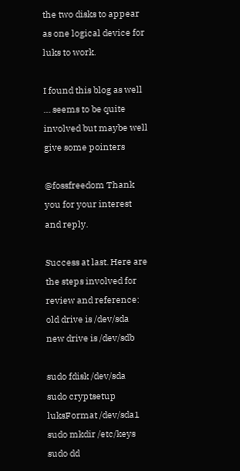the two disks to appear as one logical device for luks to work.

I found this blog as well … seems to be quite involved but maybe well give some pointers

@fossfreedom Thank you for your interest and reply.

Success at last. Here are the steps involved for review and reference:
old drive is /dev/sda
new drive is /dev/sdb

sudo fdisk /dev/sda
sudo cryptsetup luksFormat /dev/sda1
sudo mkdir /etc/keys
sudo dd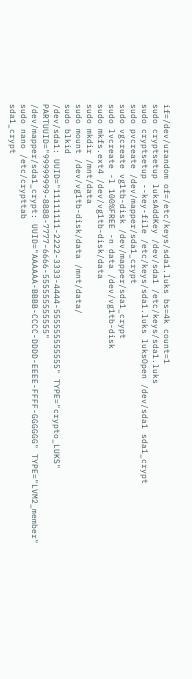if=/dev/urandom of=/etc/keys/sda1.luks bs=4k count=1
sudo cryptsetup luksAddKey /dev/sda1 /etc/keys/sda1.luks
sudo cryptsetup --key-file /etc/keys/sda1.luks luksOpen /dev/sda1 sda1_crypt
sudo pvcreate /dev/mapper/sda1_crypt
sudo vgcreate vg1tb-disk /dev/mapper/sda1_crypt
sudo lvcreate -l 100%FREE -n data /dev/vg1tb-disk
sudo mkfs.ext4 /dev/vg1tb-disk/data
sudo mkdir /mnt/data
sudo mount /dev/vg1tb-disk/data /mnt/data/
sudo blkid
/dev/sda1: UUID="11111111-2222-3333-4444-555555555555" TYPE="crypto_LUKS" PARTUUID="99999999-8888-7777-6666-555555555555"
/dev/mapper/sda1_crypt: UUID="AAAAAA-BBBB-CCCC-DDDD-EEEE-FFFF-GGGGGG" TYPE="LVM2_member"
sudo nano /etc/crypttab
sda1_crypt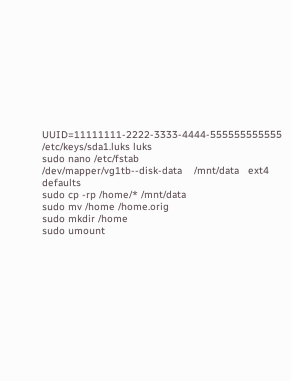UUID=11111111-2222-3333-4444-555555555555 /etc/keys/sda1.luks luks
sudo nano /etc/fstab
/dev/mapper/vg1tb--disk-data    /mnt/data   ext4    defaults
sudo cp -rp /home/* /mnt/data
sudo mv /home /home.orig
sudo mkdir /home
sudo umount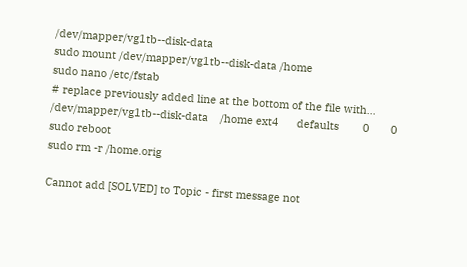/dev/mapper/vg1tb--disk-data
sudo mount /dev/mapper/vg1tb--disk-data /home
sudo nano /etc/fstab
# replace previously added line at the bottom of the file with...
/dev/mapper/vg1tb--disk-data    /home ext4      defaults        0       0
sudo reboot
sudo rm -r /home.orig

Cannot add [SOLVED] to Topic - first message not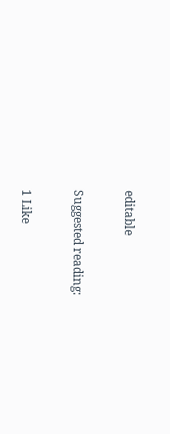editable

Suggested reading:

1 Like